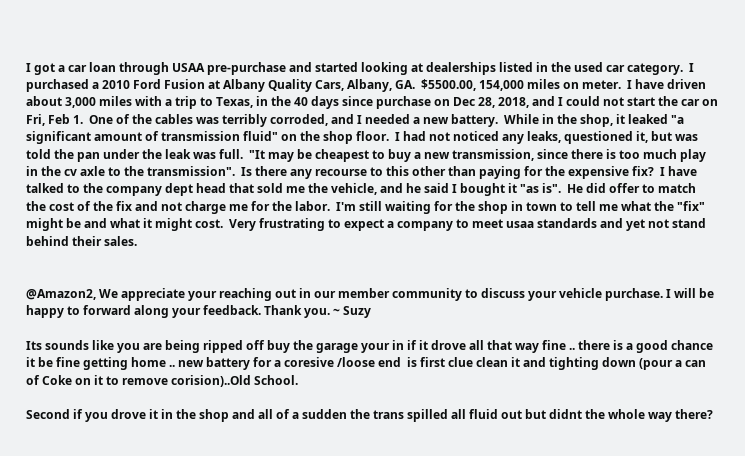I got a car loan through USAA pre-purchase and started looking at dealerships listed in the used car category.  I purchased a 2010 Ford Fusion at Albany Quality Cars, Albany, GA.  $5500.00, 154,000 miles on meter.  I have driven about 3,000 miles with a trip to Texas, in the 40 days since purchase on Dec 28, 2018, and I could not start the car on Fri, Feb 1.  One of the cables was terribly corroded, and I needed a new battery.  While in the shop, it leaked "a significant amount of transmission fluid" on the shop floor.  I had not noticed any leaks, questioned it, but was told the pan under the leak was full.  "It may be cheapest to buy a new transmission, since there is too much play in the cv axle to the transmission".  Is there any recourse to this other than paying for the expensive fix?  I have talked to the company dept head that sold me the vehicle, and he said I bought it "as is".  He did offer to match the cost of the fix and not charge me for the labor.  I'm still waiting for the shop in town to tell me what the "fix" might be and what it might cost.  Very frustrating to expect a company to meet usaa standards and yet not stand behind their sales.


@Amazon2, We appreciate your reaching out in our member community to discuss your vehicle purchase. I will be happy to forward along your feedback. Thank you. ~ Suzy

Its sounds like you are being ripped off buy the garage your in if it drove all that way fine .. there is a good chance it be fine getting home .. new battery for a coresive /loose end  is first clue clean it and tighting down (pour a can of Coke on it to remove corision)..Old School.

Second if you drove it in the shop and all of a sudden the trans spilled all fluid out but didnt the whole way there?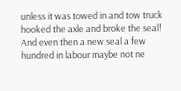unless it was towed in and tow truck hooked the axle and broke the seal! And even then a new seal a few hundred in labour maybe not ne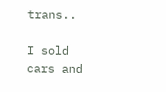trans..

I sold cars and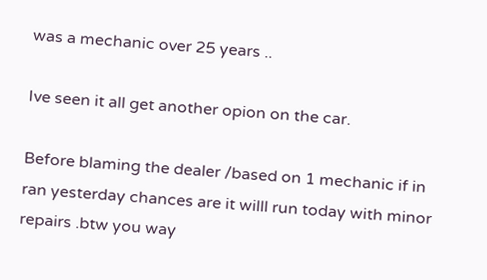was a mechanic over 25 years ..

Ive seen it all get another opion on the car.

Before blaming the dealer /based on 1 mechanic if in ran yesterday chances are it willl run today with minor repairs .btw you way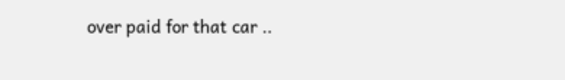over paid for that car ..